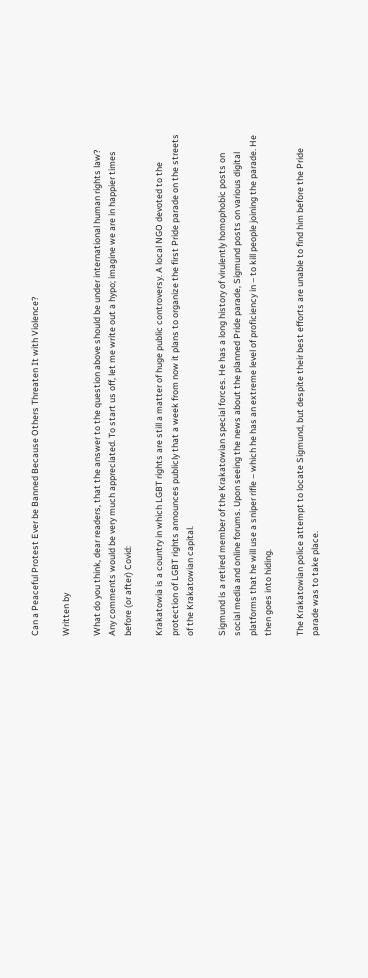Can a Peaceful Protest Ever be Banned Because Others Threaten It with Violence?

Written by

What do you think, dear readers, that the answer to the question above should be under international human rights law? Any comments would be very much appreciated. To start us off, let me write out a hypo; imagine we are in happier times before (or after) Covid:

Krakatowia is a country in which LGBT rights are still a matter of huge public controversy. A local NGO devoted to the protection of LGBT rights announces publicly that a week from now it plans to organize the first Pride parade on the streets of the Krakatowian capital.

Sigmund is a retired member of the Krakatowian special forces. He has a long history of virulently homophobic posts on social media and online forums. Upon seeing the news about the planned Pride parade, Sigmund posts on various digital platforms that he will use a sniper rifle – which he has an extreme level of proficiency in – to kill people joining the parade. He then goes into hiding.

The Krakatowian police attempt to locate Sigmund, but despite their best efforts are unable to find him before the Pride parade was to take place.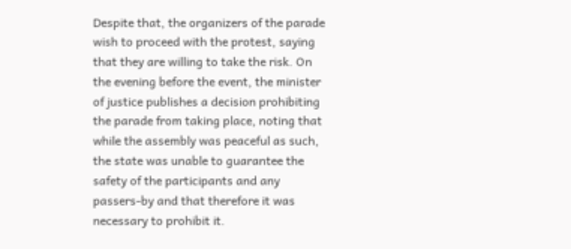Despite that, the organizers of the parade wish to proceed with the protest, saying that they are willing to take the risk. On the evening before the event, the minister of justice publishes a decision prohibiting the parade from taking place, noting that while the assembly was peaceful as such, the state was unable to guarantee the safety of the participants and any passers-by and that therefore it was necessary to prohibit it.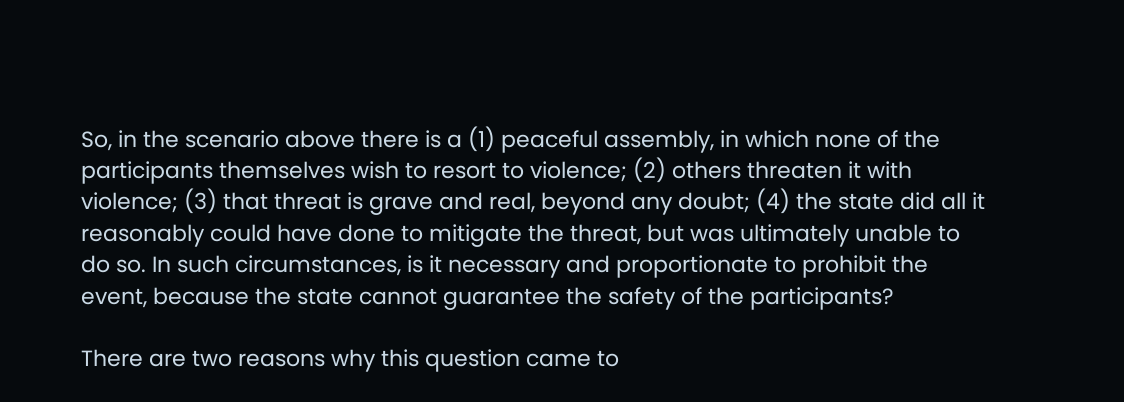So, in the scenario above there is a (1) peaceful assembly, in which none of the participants themselves wish to resort to violence; (2) others threaten it with violence; (3) that threat is grave and real, beyond any doubt; (4) the state did all it reasonably could have done to mitigate the threat, but was ultimately unable to do so. In such circumstances, is it necessary and proportionate to prohibit the event, because the state cannot guarantee the safety of the participants?

There are two reasons why this question came to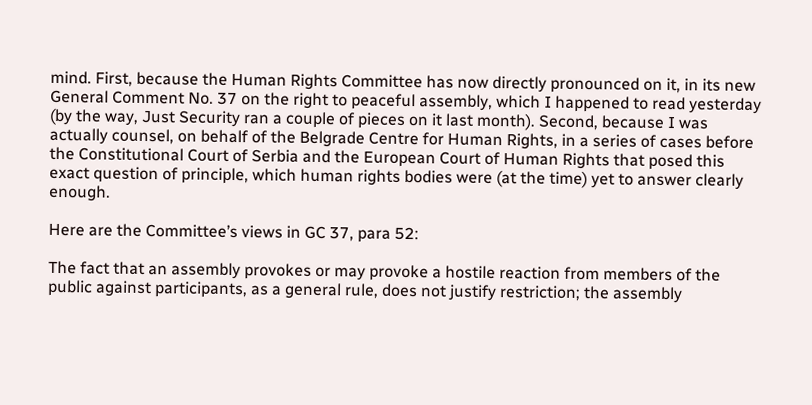mind. First, because the Human Rights Committee has now directly pronounced on it, in its new General Comment No. 37 on the right to peaceful assembly, which I happened to read yesterday (by the way, Just Security ran a couple of pieces on it last month). Second, because I was actually counsel, on behalf of the Belgrade Centre for Human Rights, in a series of cases before the Constitutional Court of Serbia and the European Court of Human Rights that posed this exact question of principle, which human rights bodies were (at the time) yet to answer clearly enough.

Here are the Committee’s views in GC 37, para 52:

The fact that an assembly provokes or may provoke a hostile reaction from members of the public against participants, as a general rule, does not justify restriction; the assembly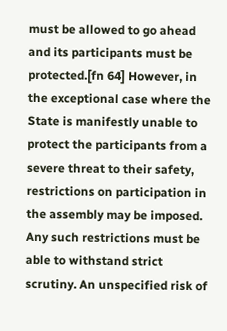must be allowed to go ahead and its participants must be protected.[fn 64] However, in the exceptional case where the State is manifestly unable to protect the participants from a severe threat to their safety, restrictions on participation in the assembly may be imposed. Any such restrictions must be able to withstand strict scrutiny. An unspecified risk of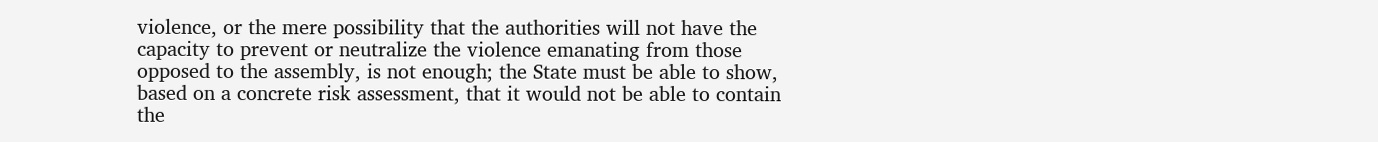violence, or the mere possibility that the authorities will not have the capacity to prevent or neutralize the violence emanating from those opposed to the assembly, is not enough; the State must be able to show, based on a concrete risk assessment, that it would not be able to contain the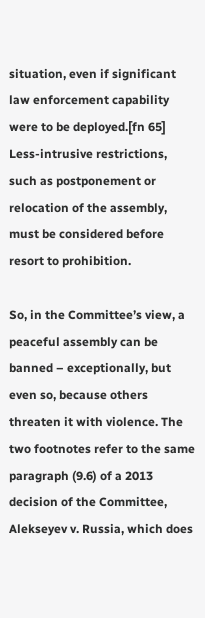situation, even if significant law enforcement capability were to be deployed.[fn 65] Less-intrusive restrictions, such as postponement or relocation of the assembly, must be considered before resort to prohibition.

So, in the Committee’s view, a peaceful assembly can be banned – exceptionally, but even so, because others threaten it with violence. The two footnotes refer to the same paragraph (9.6) of a 2013 decision of the Committee, Alekseyev v. Russia, which does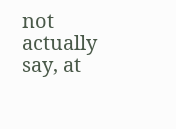not actually say, at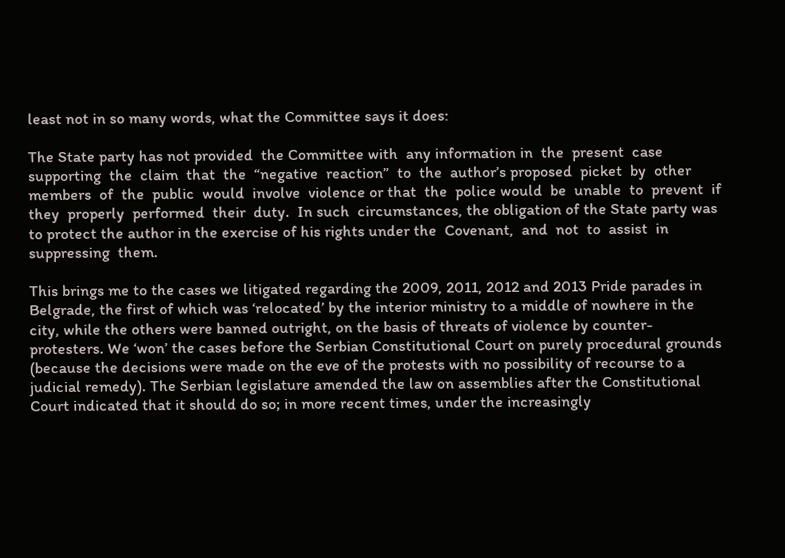least not in so many words, what the Committee says it does:

The State party has not provided  the Committee with  any information in  the  present  case  supporting  the  claim  that  the  “negative  reaction”  to  the  author’s proposed  picket  by  other  members  of  the  public  would  involve  violence or that  the  police would  be  unable  to  prevent  if  they  properly  performed  their  duty.  In such  circumstances, the obligation of the State party was to protect the author in the exercise of his rights under the  Covenant,  and  not  to  assist  in  suppressing  them.

This brings me to the cases we litigated regarding the 2009, 2011, 2012 and 2013 Pride parades in Belgrade, the first of which was ‘relocated’ by the interior ministry to a middle of nowhere in the city, while the others were banned outright, on the basis of threats of violence by counter-protesters. We ‘won’ the cases before the Serbian Constitutional Court on purely procedural grounds (because the decisions were made on the eve of the protests with no possibility of recourse to a judicial remedy). The Serbian legislature amended the law on assemblies after the Constitutional Court indicated that it should do so; in more recent times, under the increasingly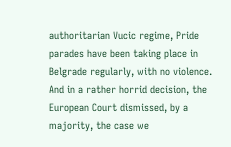authoritarian Vucic regime, Pride parades have been taking place in Belgrade regularly, with no violence. And in a rather horrid decision, the European Court dismissed, by a majority, the case we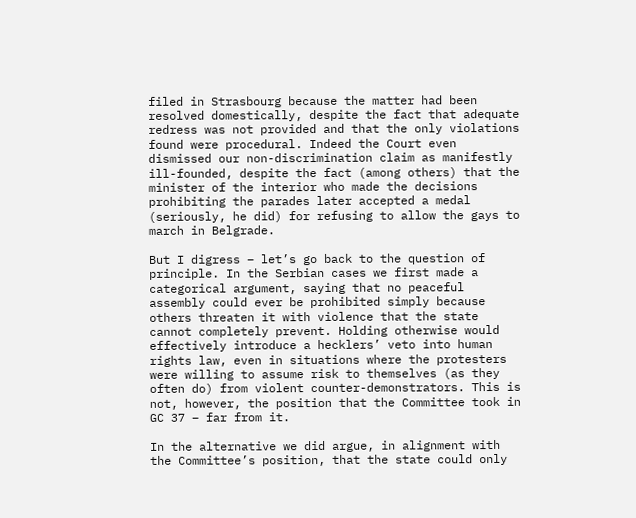filed in Strasbourg because the matter had been resolved domestically, despite the fact that adequate redress was not provided and that the only violations found were procedural. Indeed the Court even dismissed our non-discrimination claim as manifestly ill-founded, despite the fact (among others) that the minister of the interior who made the decisions prohibiting the parades later accepted a medal (seriously, he did) for refusing to allow the gays to march in Belgrade.

But I digress – let’s go back to the question of principle. In the Serbian cases we first made a categorical argument, saying that no peaceful assembly could ever be prohibited simply because others threaten it with violence that the state cannot completely prevent. Holding otherwise would effectively introduce a hecklers’ veto into human rights law, even in situations where the protesters were willing to assume risk to themselves (as they often do) from violent counter-demonstrators. This is not, however, the position that the Committee took in GC 37 – far from it.

In the alternative we did argue, in alignment with the Committee’s position, that the state could only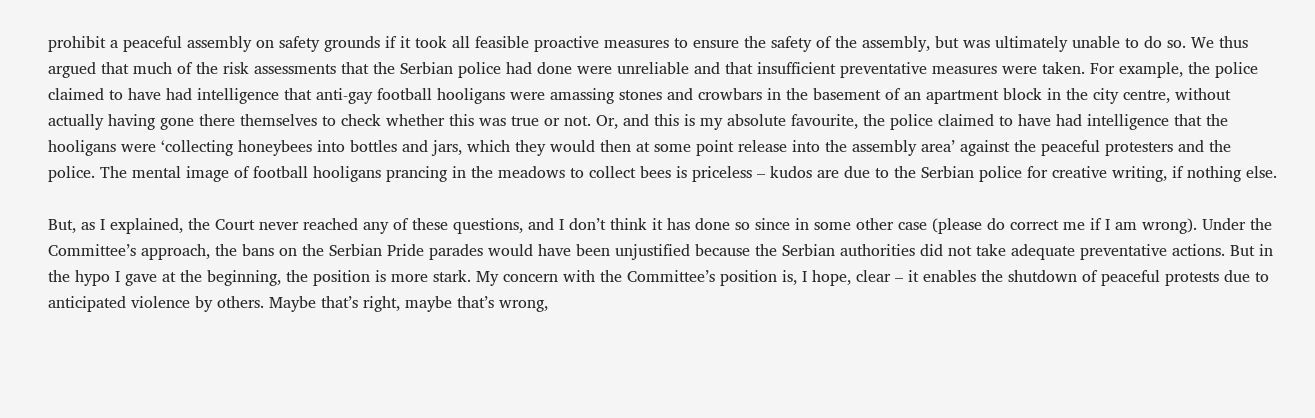prohibit a peaceful assembly on safety grounds if it took all feasible proactive measures to ensure the safety of the assembly, but was ultimately unable to do so. We thus argued that much of the risk assessments that the Serbian police had done were unreliable and that insufficient preventative measures were taken. For example, the police claimed to have had intelligence that anti-gay football hooligans were amassing stones and crowbars in the basement of an apartment block in the city centre, without actually having gone there themselves to check whether this was true or not. Or, and this is my absolute favourite, the police claimed to have had intelligence that the hooligans were ‘collecting honeybees into bottles and jars, which they would then at some point release into the assembly area’ against the peaceful protesters and the police. The mental image of football hooligans prancing in the meadows to collect bees is priceless – kudos are due to the Serbian police for creative writing, if nothing else.

But, as I explained, the Court never reached any of these questions, and I don’t think it has done so since in some other case (please do correct me if I am wrong). Under the Committee’s approach, the bans on the Serbian Pride parades would have been unjustified because the Serbian authorities did not take adequate preventative actions. But in the hypo I gave at the beginning, the position is more stark. My concern with the Committee’s position is, I hope, clear – it enables the shutdown of peaceful protests due to anticipated violence by others. Maybe that’s right, maybe that’s wrong,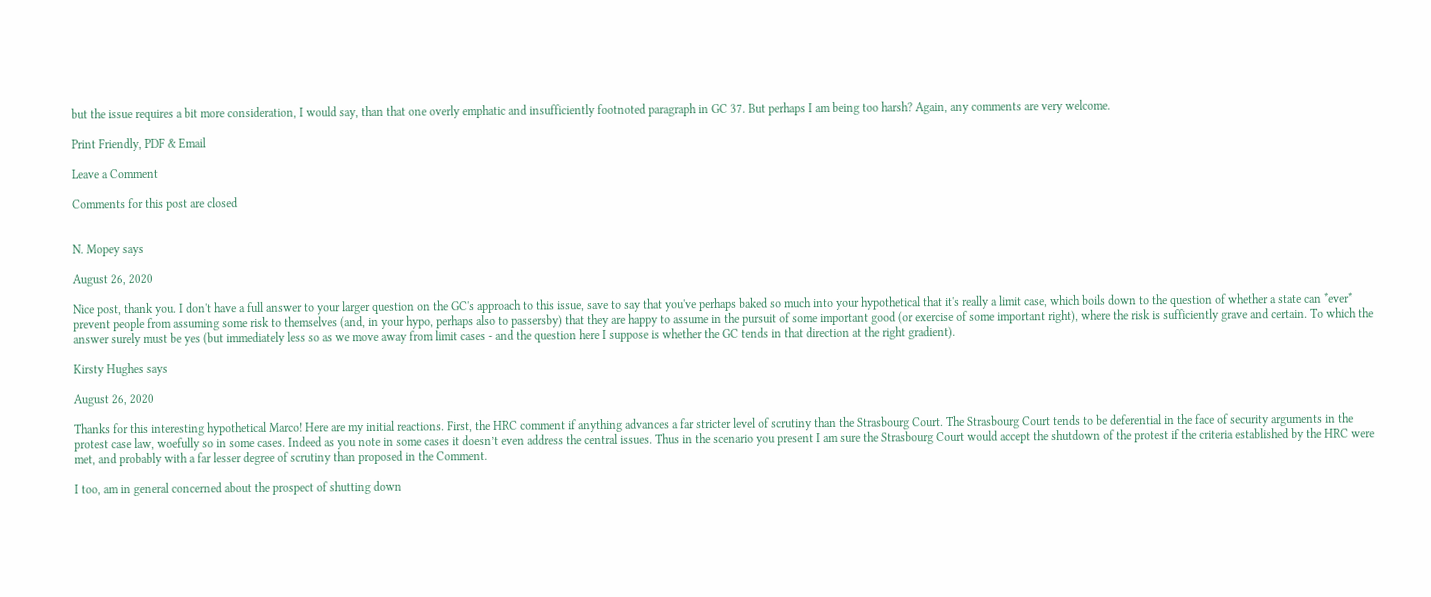but the issue requires a bit more consideration, I would say, than that one overly emphatic and insufficiently footnoted paragraph in GC 37. But perhaps I am being too harsh? Again, any comments are very welcome.

Print Friendly, PDF & Email

Leave a Comment

Comments for this post are closed


N. Mopey says

August 26, 2020

Nice post, thank you. I don't have a full answer to your larger question on the GC's approach to this issue, save to say that you've perhaps baked so much into your hypothetical that it's really a limit case, which boils down to the question of whether a state can *ever* prevent people from assuming some risk to themselves (and, in your hypo, perhaps also to passersby) that they are happy to assume in the pursuit of some important good (or exercise of some important right), where the risk is sufficiently grave and certain. To which the answer surely must be yes (but immediately less so as we move away from limit cases - and the question here I suppose is whether the GC tends in that direction at the right gradient).

Kirsty Hughes says

August 26, 2020

Thanks for this interesting hypothetical Marco! Here are my initial reactions. First, the HRC comment if anything advances a far stricter level of scrutiny than the Strasbourg Court. The Strasbourg Court tends to be deferential in the face of security arguments in the protest case law, woefully so in some cases. Indeed as you note in some cases it doesn’t even address the central issues. Thus in the scenario you present I am sure the Strasbourg Court would accept the shutdown of the protest if the criteria established by the HRC were met, and probably with a far lesser degree of scrutiny than proposed in the Comment.

I too, am in general concerned about the prospect of shutting down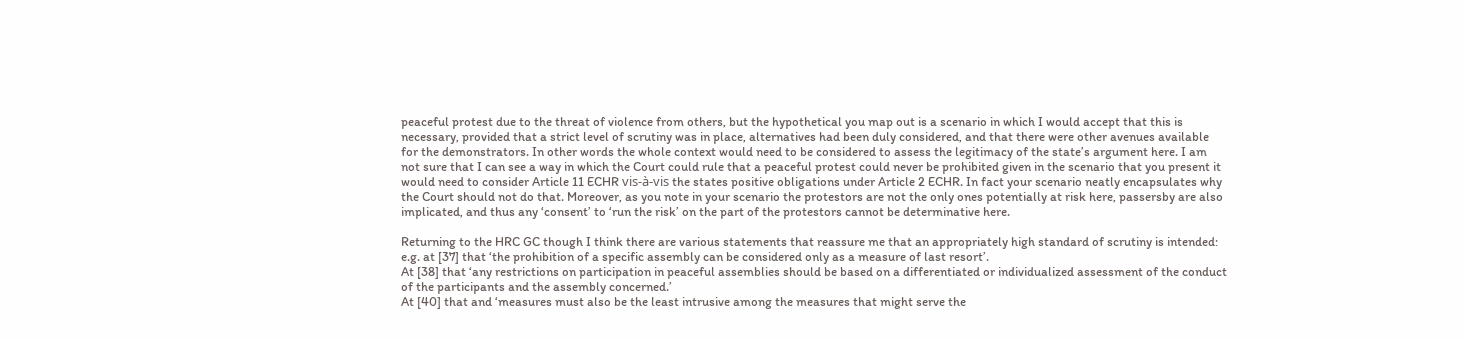peaceful protest due to the threat of violence from others, but the hypothetical you map out is a scenario in which I would accept that this is necessary, provided that a strict level of scrutiny was in place, alternatives had been duly considered, and that there were other avenues available for the demonstrators. In other words the whole context would need to be considered to assess the legitimacy of the state’s argument here. I am not sure that I can see a way in which the Court could rule that a peaceful protest could never be prohibited given in the scenario that you present it would need to consider Article 11 ECHR vis-à-vis the states positive obligations under Article 2 ECHR. In fact your scenario neatly encapsulates why the Court should not do that. Moreover, as you note in your scenario the protestors are not the only ones potentially at risk here, passersby are also implicated, and thus any ‘consent’ to ‘run the risk’ on the part of the protestors cannot be determinative here.

Returning to the HRC GC though I think there are various statements that reassure me that an appropriately high standard of scrutiny is intended:
e.g. at [37] that ‘the prohibition of a specific assembly can be considered only as a measure of last resort’.
At [38] that ‘any restrictions on participation in peaceful assemblies should be based on a differentiated or individualized assessment of the conduct of the participants and the assembly concerned.’
At [40] that and ‘measures must also be the least intrusive among the measures that might serve the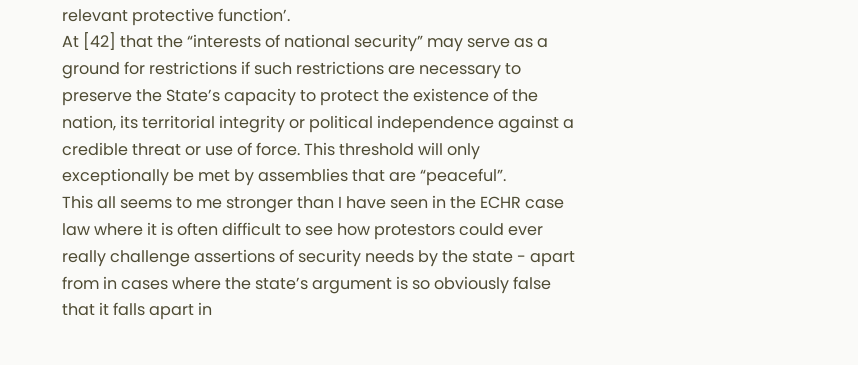relevant protective function’.
At [42] that the “interests of national security” may serve as a ground for restrictions if such restrictions are necessary to preserve the State’s capacity to protect the existence of the nation, its territorial integrity or political independence against a credible threat or use of force. This threshold will only exceptionally be met by assemblies that are “peaceful”.
This all seems to me stronger than I have seen in the ECHR case law where it is often difficult to see how protestors could ever really challenge assertions of security needs by the state - apart from in cases where the state’s argument is so obviously false that it falls apart in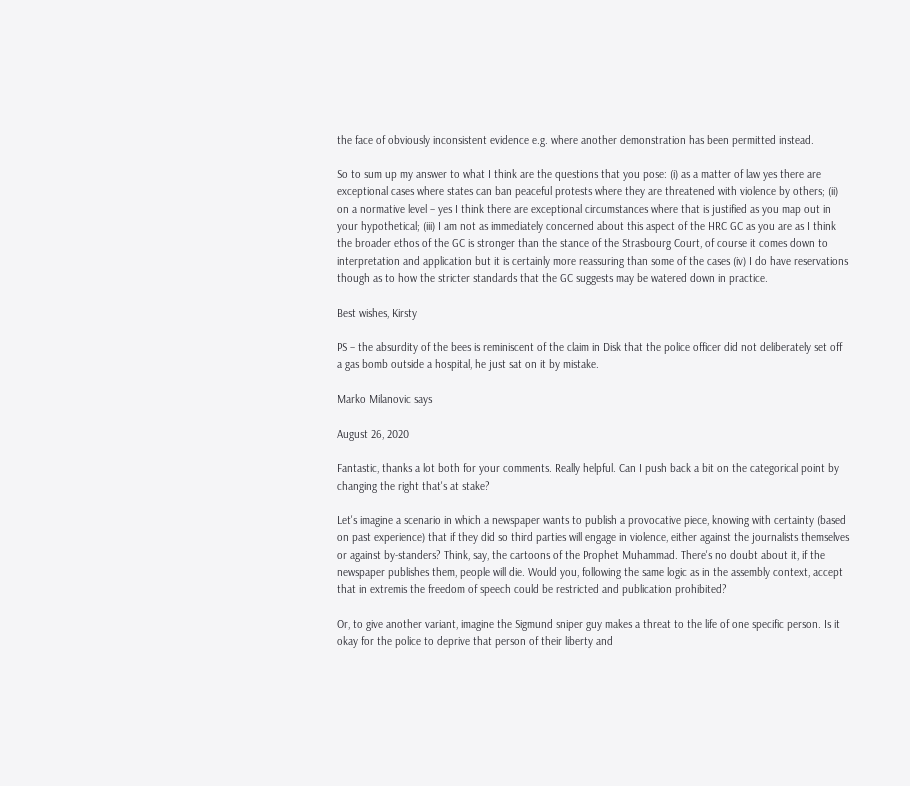the face of obviously inconsistent evidence e.g. where another demonstration has been permitted instead.

So to sum up my answer to what I think are the questions that you pose: (i) as a matter of law yes there are exceptional cases where states can ban peaceful protests where they are threatened with violence by others; (ii) on a normative level – yes I think there are exceptional circumstances where that is justified as you map out in your hypothetical; (iii) I am not as immediately concerned about this aspect of the HRC GC as you are as I think the broader ethos of the GC is stronger than the stance of the Strasbourg Court, of course it comes down to interpretation and application but it is certainly more reassuring than some of the cases (iv) I do have reservations though as to how the stricter standards that the GC suggests may be watered down in practice.

Best wishes, Kirsty

PS – the absurdity of the bees is reminiscent of the claim in Disk that the police officer did not deliberately set off a gas bomb outside a hospital, he just sat on it by mistake.

Marko Milanovic says

August 26, 2020

Fantastic, thanks a lot both for your comments. Really helpful. Can I push back a bit on the categorical point by changing the right that's at stake?

Let's imagine a scenario in which a newspaper wants to publish a provocative piece, knowing with certainty (based on past experience) that if they did so third parties will engage in violence, either against the journalists themselves or against by-standers? Think, say, the cartoons of the Prophet Muhammad. There's no doubt about it, if the newspaper publishes them, people will die. Would you, following the same logic as in the assembly context, accept that in extremis the freedom of speech could be restricted and publication prohibited?

Or, to give another variant, imagine the Sigmund sniper guy makes a threat to the life of one specific person. Is it okay for the police to deprive that person of their liberty and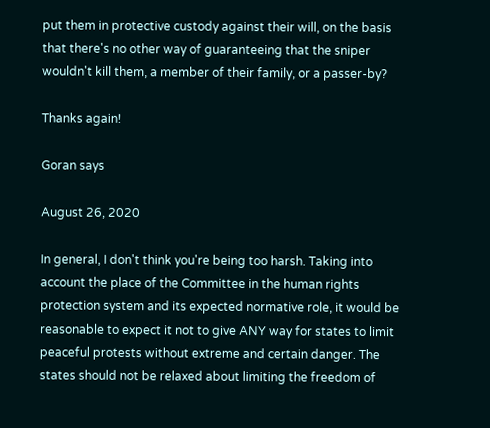put them in protective custody against their will, on the basis that there's no other way of guaranteeing that the sniper wouldn't kill them, a member of their family, or a passer-by?

Thanks again!

Goran says

August 26, 2020

In general, I don't think you're being too harsh. Taking into account the place of the Committee in the human rights protection system and its expected normative role, it would be reasonable to expect it not to give ANY way for states to limit peaceful protests without extreme and certain danger. The states should not be relaxed about limiting the freedom of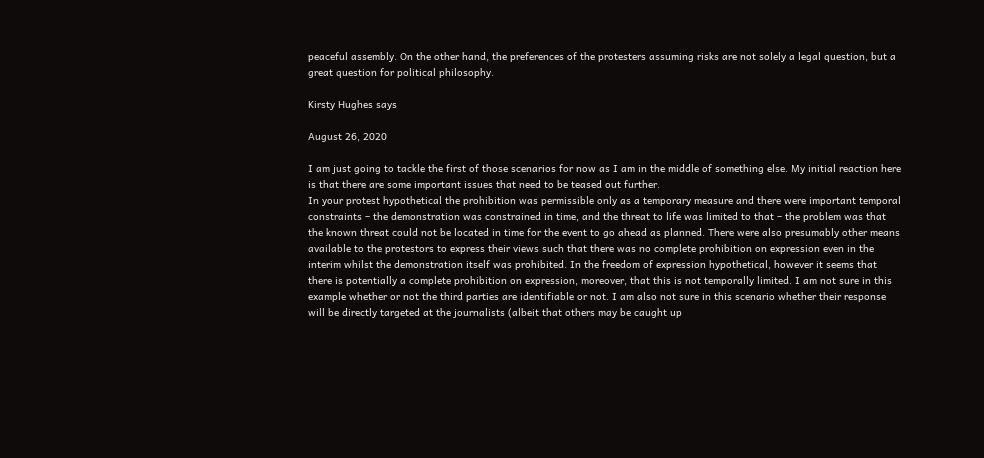peaceful assembly. On the other hand, the preferences of the protesters assuming risks are not solely a legal question, but a great question for political philosophy.

Kirsty Hughes says

August 26, 2020

I am just going to tackle the first of those scenarios for now as I am in the middle of something else. My initial reaction here is that there are some important issues that need to be teased out further.
In your protest hypothetical the prohibition was permissible only as a temporary measure and there were important temporal constraints – the demonstration was constrained in time, and the threat to life was limited to that – the problem was that the known threat could not be located in time for the event to go ahead as planned. There were also presumably other means available to the protestors to express their views such that there was no complete prohibition on expression even in the interim whilst the demonstration itself was prohibited. In the freedom of expression hypothetical, however it seems that there is potentially a complete prohibition on expression, moreover, that this is not temporally limited. I am not sure in this example whether or not the third parties are identifiable or not. I am also not sure in this scenario whether their response will be directly targeted at the journalists (albeit that others may be caught up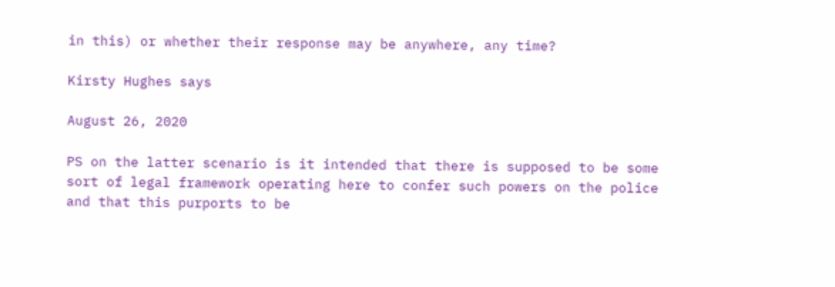in this) or whether their response may be anywhere, any time?

Kirsty Hughes says

August 26, 2020

PS on the latter scenario is it intended that there is supposed to be some sort of legal framework operating here to confer such powers on the police and that this purports to be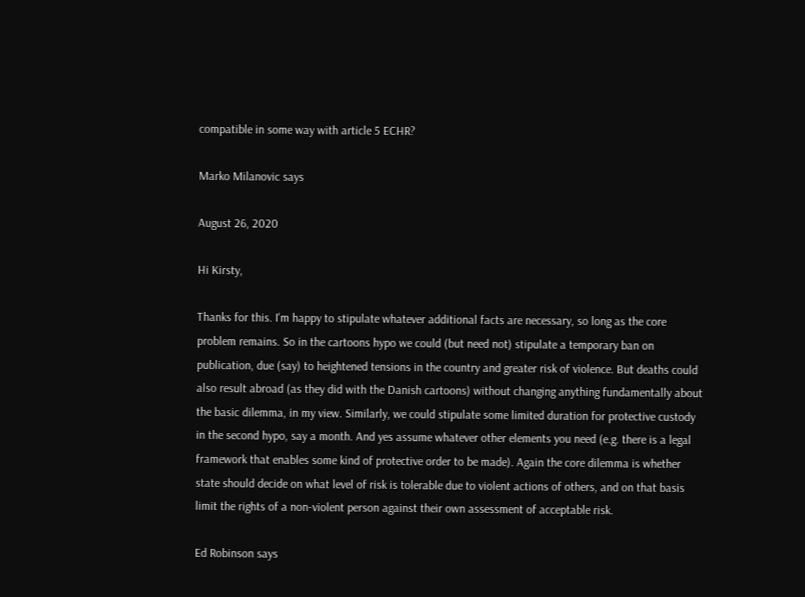compatible in some way with article 5 ECHR?

Marko Milanovic says

August 26, 2020

Hi Kirsty,

Thanks for this. I'm happy to stipulate whatever additional facts are necessary, so long as the core problem remains. So in the cartoons hypo we could (but need not) stipulate a temporary ban on publication, due (say) to heightened tensions in the country and greater risk of violence. But deaths could also result abroad (as they did with the Danish cartoons) without changing anything fundamentally about the basic dilemma, in my view. Similarly, we could stipulate some limited duration for protective custody in the second hypo, say a month. And yes assume whatever other elements you need (e.g. there is a legal framework that enables some kind of protective order to be made). Again the core dilemma is whether state should decide on what level of risk is tolerable due to violent actions of others, and on that basis limit the rights of a non-violent person against their own assessment of acceptable risk.

Ed Robinson says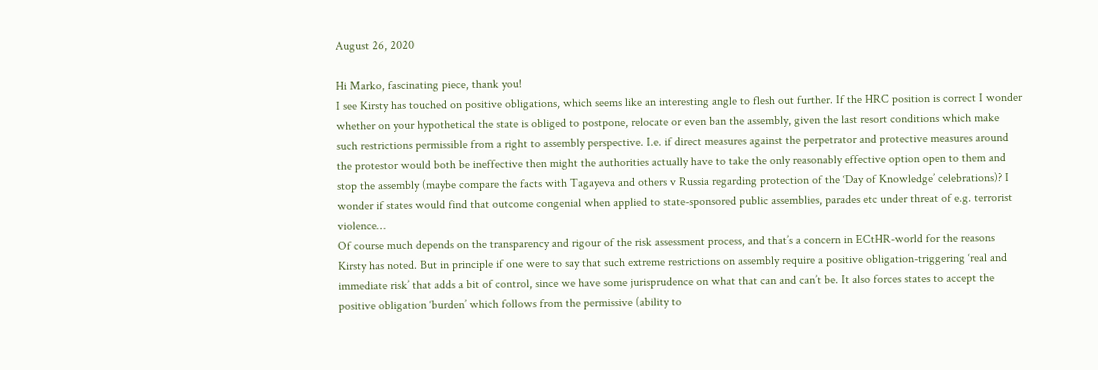August 26, 2020

Hi Marko, fascinating piece, thank you!
I see Kirsty has touched on positive obligations, which seems like an interesting angle to flesh out further. If the HRC position is correct I wonder whether on your hypothetical the state is obliged to postpone, relocate or even ban the assembly, given the last resort conditions which make such restrictions permissible from a right to assembly perspective. I.e. if direct measures against the perpetrator and protective measures around the protestor would both be ineffective then might the authorities actually have to take the only reasonably effective option open to them and stop the assembly (maybe compare the facts with Tagayeva and others v Russia regarding protection of the ‘Day of Knowledge’ celebrations)? I wonder if states would find that outcome congenial when applied to state-sponsored public assemblies, parades etc under threat of e.g. terrorist violence…
Of course much depends on the transparency and rigour of the risk assessment process, and that’s a concern in ECtHR-world for the reasons Kirsty has noted. But in principle if one were to say that such extreme restrictions on assembly require a positive obligation-triggering ‘real and immediate risk’ that adds a bit of control, since we have some jurisprudence on what that can and can’t be. It also forces states to accept the positive obligation ‘burden’ which follows from the permissive (ability to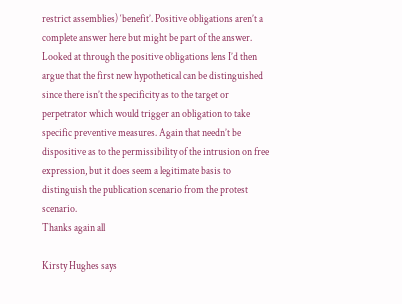restrict assemblies) ‘benefit’. Positive obligations aren’t a complete answer here but might be part of the answer.
Looked at through the positive obligations lens I’d then argue that the first new hypothetical can be distinguished since there isn’t the specificity as to the target or perpetrator which would trigger an obligation to take specific preventive measures. Again that needn’t be dispositive as to the permissibility of the intrusion on free expression, but it does seem a legitimate basis to distinguish the publication scenario from the protest scenario.
Thanks again all

Kirsty Hughes says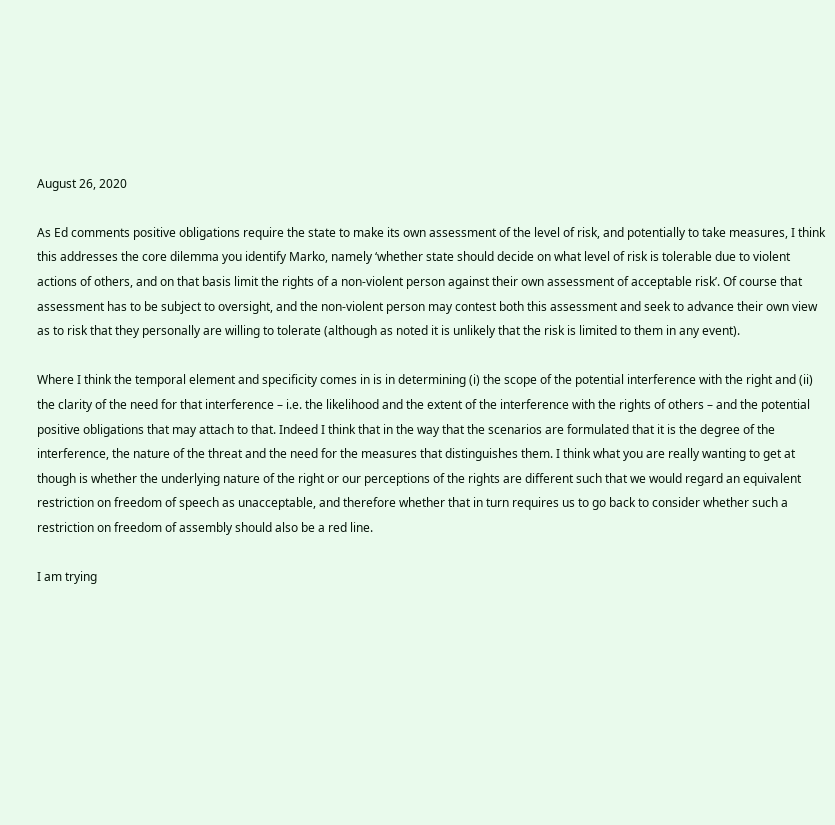August 26, 2020

As Ed comments positive obligations require the state to make its own assessment of the level of risk, and potentially to take measures, I think this addresses the core dilemma you identify Marko, namely ‘whether state should decide on what level of risk is tolerable due to violent actions of others, and on that basis limit the rights of a non-violent person against their own assessment of acceptable risk’. Of course that assessment has to be subject to oversight, and the non-violent person may contest both this assessment and seek to advance their own view as to risk that they personally are willing to tolerate (although as noted it is unlikely that the risk is limited to them in any event).

Where I think the temporal element and specificity comes in is in determining (i) the scope of the potential interference with the right and (ii) the clarity of the need for that interference – i.e. the likelihood and the extent of the interference with the rights of others – and the potential positive obligations that may attach to that. Indeed I think that in the way that the scenarios are formulated that it is the degree of the interference, the nature of the threat and the need for the measures that distinguishes them. I think what you are really wanting to get at though is whether the underlying nature of the right or our perceptions of the rights are different such that we would regard an equivalent restriction on freedom of speech as unacceptable, and therefore whether that in turn requires us to go back to consider whether such a restriction on freedom of assembly should also be a red line.

I am trying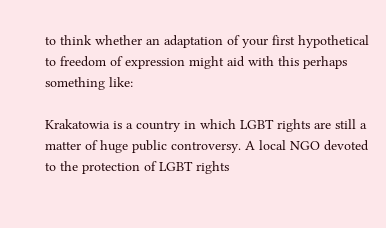to think whether an adaptation of your first hypothetical to freedom of expression might aid with this perhaps something like:

Krakatowia is a country in which LGBT rights are still a matter of huge public controversy. A local NGO devoted to the protection of LGBT rights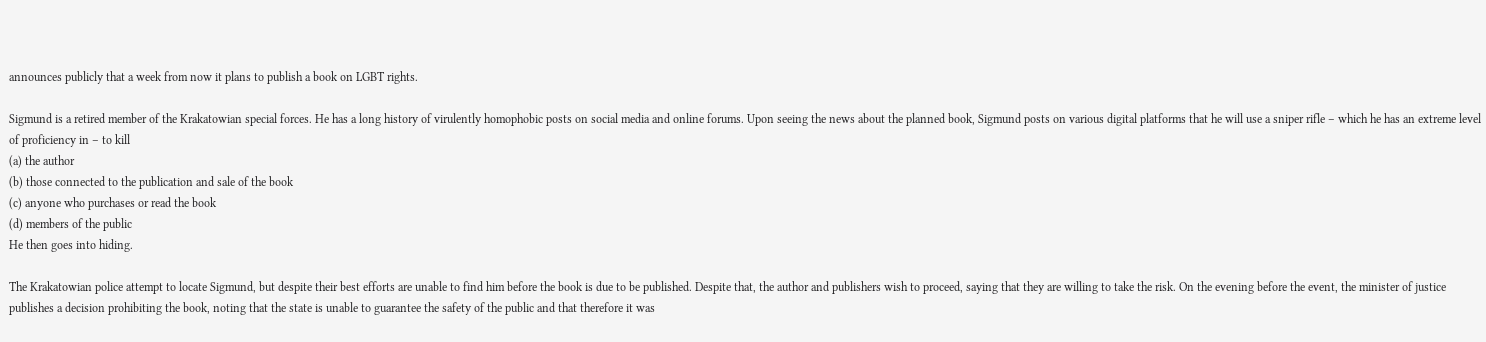announces publicly that a week from now it plans to publish a book on LGBT rights.

Sigmund is a retired member of the Krakatowian special forces. He has a long history of virulently homophobic posts on social media and online forums. Upon seeing the news about the planned book, Sigmund posts on various digital platforms that he will use a sniper rifle – which he has an extreme level of proficiency in – to kill
(a) the author
(b) those connected to the publication and sale of the book
(c) anyone who purchases or read the book
(d) members of the public
He then goes into hiding.

The Krakatowian police attempt to locate Sigmund, but despite their best efforts are unable to find him before the book is due to be published. Despite that, the author and publishers wish to proceed, saying that they are willing to take the risk. On the evening before the event, the minister of justice publishes a decision prohibiting the book, noting that the state is unable to guarantee the safety of the public and that therefore it was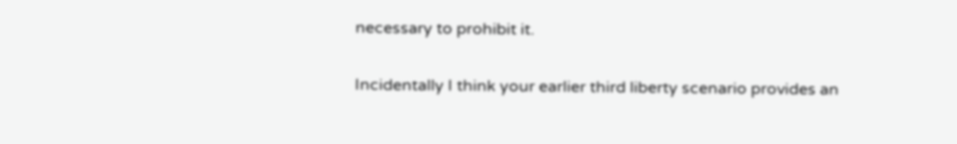necessary to prohibit it.

Incidentally I think your earlier third liberty scenario provides an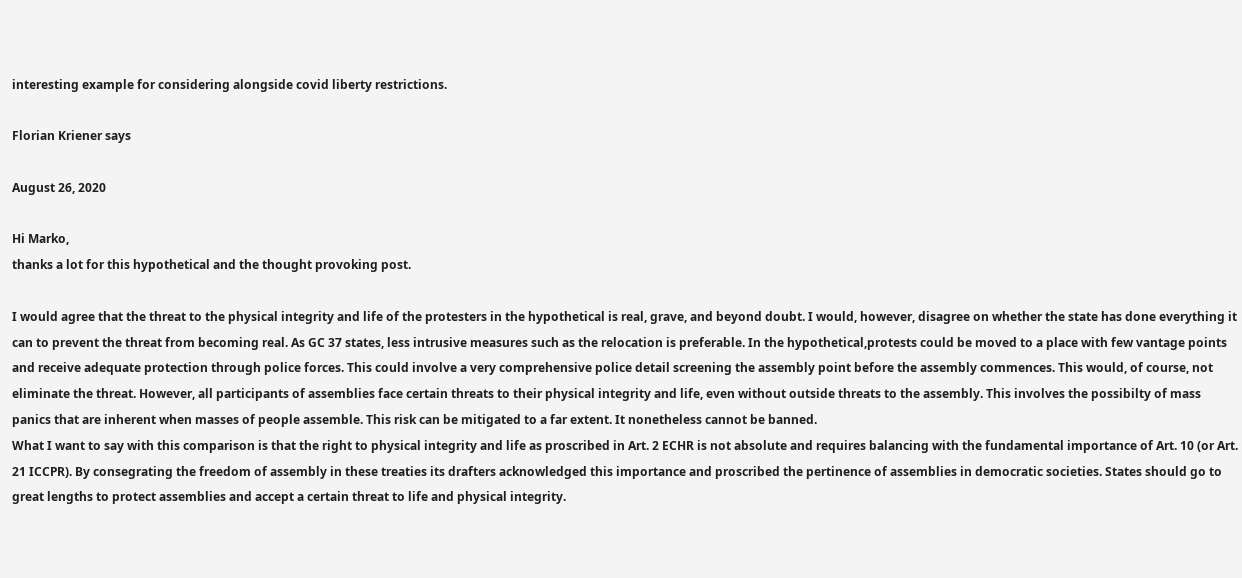interesting example for considering alongside covid liberty restrictions.

Florian Kriener says

August 26, 2020

Hi Marko,
thanks a lot for this hypothetical and the thought provoking post.

I would agree that the threat to the physical integrity and life of the protesters in the hypothetical is real, grave, and beyond doubt. I would, however, disagree on whether the state has done everything it can to prevent the threat from becoming real. As GC 37 states, less intrusive measures such as the relocation is preferable. In the hypothetical,protests could be moved to a place with few vantage points and receive adequate protection through police forces. This could involve a very comprehensive police detail screening the assembly point before the assembly commences. This would, of course, not eliminate the threat. However, all participants of assemblies face certain threats to their physical integrity and life, even without outside threats to the assembly. This involves the possibilty of mass panics that are inherent when masses of people assemble. This risk can be mitigated to a far extent. It nonetheless cannot be banned.
What I want to say with this comparison is that the right to physical integrity and life as proscribed in Art. 2 ECHR is not absolute and requires balancing with the fundamental importance of Art. 10 (or Art. 21 ICCPR). By consegrating the freedom of assembly in these treaties its drafters acknowledged this importance and proscribed the pertinence of assemblies in democratic societies. States should go to great lengths to protect assemblies and accept a certain threat to life and physical integrity.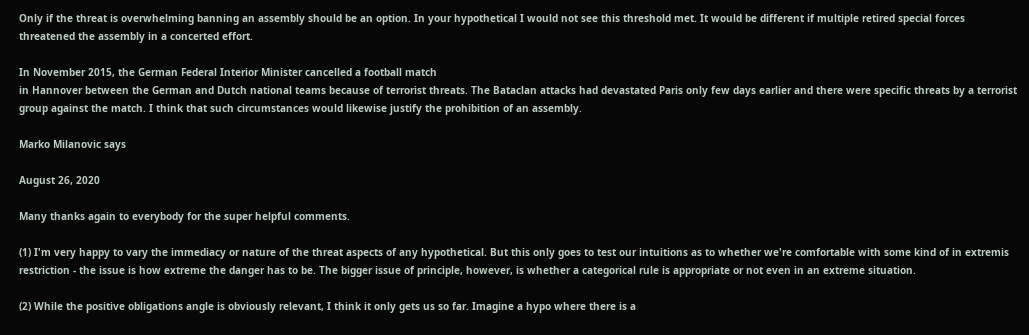Only if the threat is overwhelming banning an assembly should be an option. In your hypothetical I would not see this threshold met. It would be different if multiple retired special forces threatened the assembly in a concerted effort.

In November 2015, the German Federal Interior Minister cancelled a football match
in Hannover between the German and Dutch national teams because of terrorist threats. The Bataclan attacks had devastated Paris only few days earlier and there were specific threats by a terrorist group against the match. I think that such circumstances would likewise justify the prohibition of an assembly.

Marko Milanovic says

August 26, 2020

Many thanks again to everybody for the super helpful comments.

(1) I'm very happy to vary the immediacy or nature of the threat aspects of any hypothetical. But this only goes to test our intuitions as to whether we're comfortable with some kind of in extremis restriction - the issue is how extreme the danger has to be. The bigger issue of principle, however, is whether a categorical rule is appropriate or not even in an extreme situation.

(2) While the positive obligations angle is obviously relevant, I think it only gets us so far. Imagine a hypo where there is a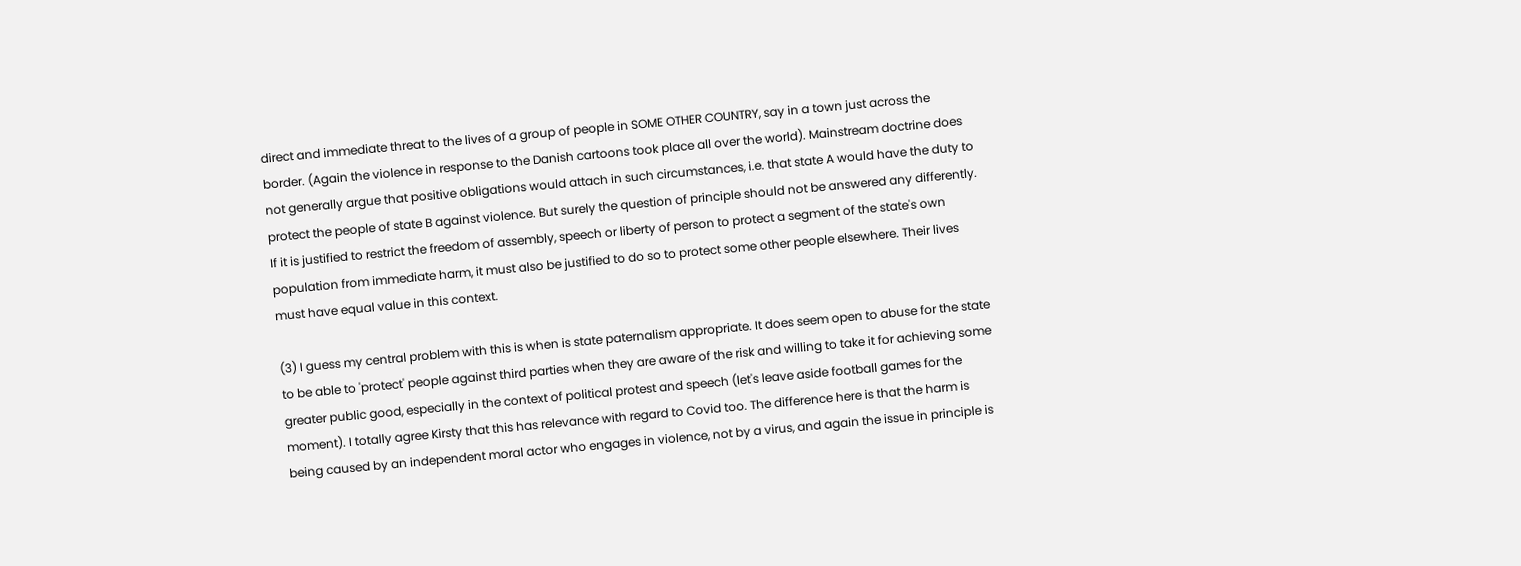direct and immediate threat to the lives of a group of people in SOME OTHER COUNTRY, say in a town just across the border. (Again the violence in response to the Danish cartoons took place all over the world). Mainstream doctrine does not generally argue that positive obligations would attach in such circumstances, i.e. that state A would have the duty to protect the people of state B against violence. But surely the question of principle should not be answered any differently. If it is justified to restrict the freedom of assembly, speech or liberty of person to protect a segment of the state's own population from immediate harm, it must also be justified to do so to protect some other people elsewhere. Their lives must have equal value in this context.

(3) I guess my central problem with this is when is state paternalism appropriate. It does seem open to abuse for the state to be able to 'protect' people against third parties when they are aware of the risk and willing to take it for achieving some greater public good, especially in the context of political protest and speech (let's leave aside football games for the moment). I totally agree Kirsty that this has relevance with regard to Covid too. The difference here is that the harm is being caused by an independent moral actor who engages in violence, not by a virus, and again the issue in principle is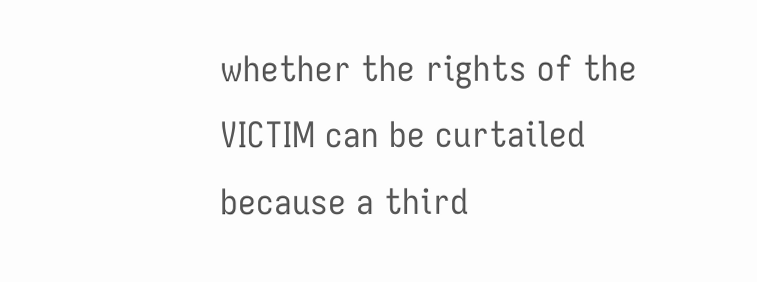whether the rights of the VICTIM can be curtailed because a third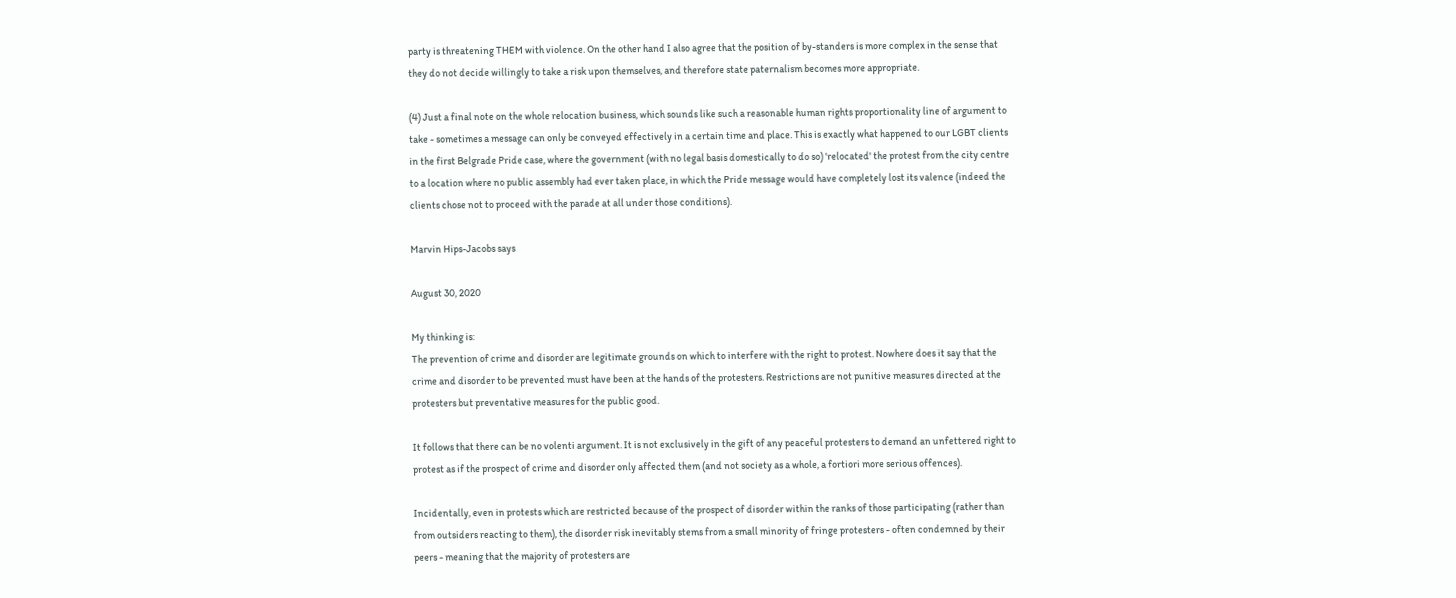party is threatening THEM with violence. On the other hand I also agree that the position of by-standers is more complex in the sense that they do not decide willingly to take a risk upon themselves, and therefore state paternalism becomes more appropriate.

(4) Just a final note on the whole relocation business, which sounds like such a reasonable human rights proportionality line of argument to take - sometimes a message can only be conveyed effectively in a certain time and place. This is exactly what happened to our LGBT clients in the first Belgrade Pride case, where the government (with no legal basis domestically to do so) 'relocated' the protest from the city centre to a location where no public assembly had ever taken place, in which the Pride message would have completely lost its valence (indeed the clients chose not to proceed with the parade at all under those conditions).

Marvin Hips-Jacobs says

August 30, 2020

My thinking is:
The prevention of crime and disorder are legitimate grounds on which to interfere with the right to protest. Nowhere does it say that the crime and disorder to be prevented must have been at the hands of the protesters. Restrictions are not punitive measures directed at the protesters but preventative measures for the public good.

It follows that there can be no volenti argument. It is not exclusively in the gift of any peaceful protesters to demand an unfettered right to protest as if the prospect of crime and disorder only affected them (and not society as a whole, a fortiori more serious offences).

Incidentally, even in protests which are restricted because of the prospect of disorder within the ranks of those participating (rather than from outsiders reacting to them), the disorder risk inevitably stems from a small minority of fringe protesters - often condemned by their peers - meaning that the majority of protesters are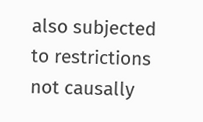also subjected to restrictions not causally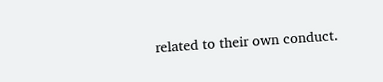related to their own conduct.